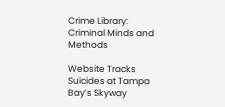Crime Library: Criminal Minds and Methods

Website Tracks Suicides at Tampa Bay’s Skyway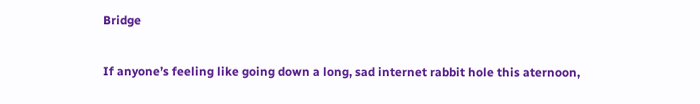Bridge

If anyone’s feeling like going down a long, sad internet rabbit hole this aternoon,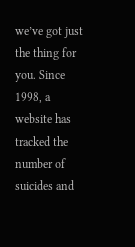we’ve got just the thing for you. Since 1998, a website has tracked the number of suicides and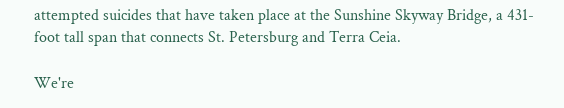attempted suicides that have taken place at the Sunshine Skyway Bridge, a 431-foot tall span that connects St. Petersburg and Terra Ceia.

We're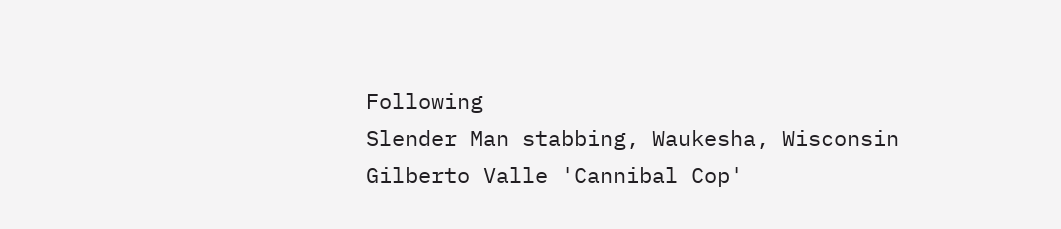Following
Slender Man stabbing, Waukesha, Wisconsin
Gilberto Valle 'Cannibal Cop'